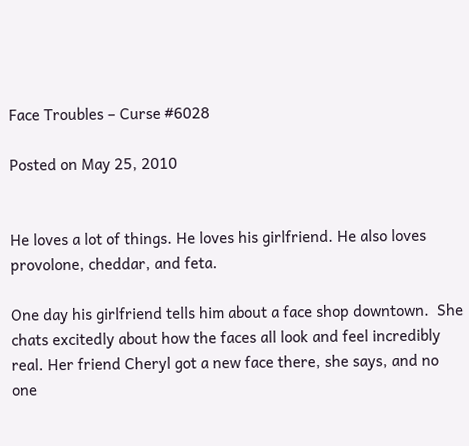Face Troubles – Curse #6028

Posted on May 25, 2010


He loves a lot of things. He loves his girlfriend. He also loves provolone, cheddar, and feta.

One day his girlfriend tells him about a face shop downtown.  She chats excitedly about how the faces all look and feel incredibly real. Her friend Cheryl got a new face there, she says, and no one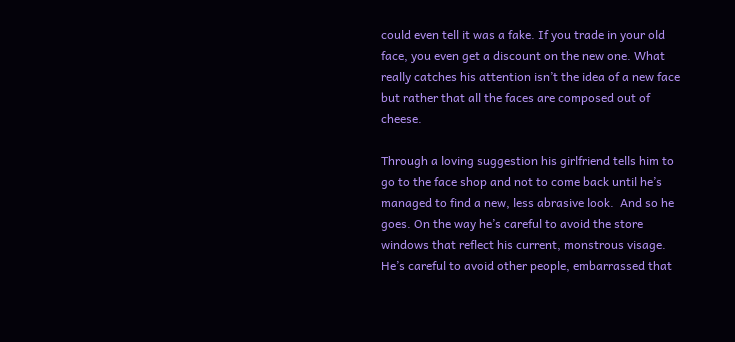could even tell it was a fake. If you trade in your old face, you even get a discount on the new one. What really catches his attention isn’t the idea of a new face but rather that all the faces are composed out of cheese.

Through a loving suggestion his girlfriend tells him to go to the face shop and not to come back until he’s managed to find a new, less abrasive look.  And so he goes. On the way he’s careful to avoid the store windows that reflect his current, monstrous visage. He’s careful to avoid other people, embarrassed that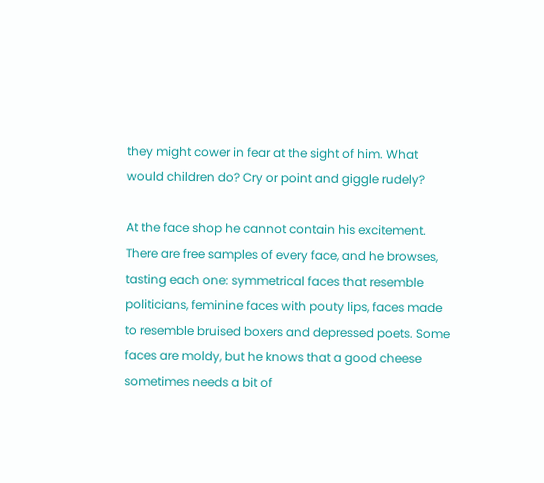they might cower in fear at the sight of him. What would children do? Cry or point and giggle rudely?

At the face shop he cannot contain his excitement. There are free samples of every face, and he browses, tasting each one: symmetrical faces that resemble politicians, feminine faces with pouty lips, faces made to resemble bruised boxers and depressed poets. Some faces are moldy, but he knows that a good cheese sometimes needs a bit of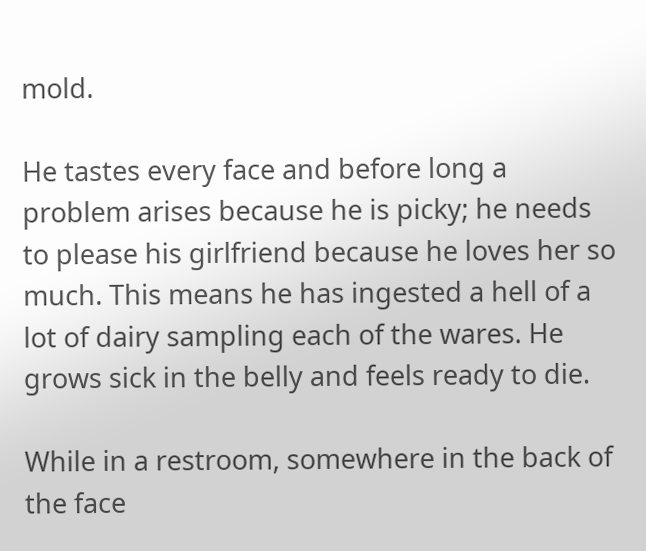mold.

He tastes every face and before long a problem arises because he is picky; he needs to please his girlfriend because he loves her so much. This means he has ingested a hell of a lot of dairy sampling each of the wares. He grows sick in the belly and feels ready to die.

While in a restroom, somewhere in the back of the face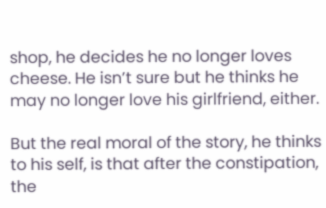shop, he decides he no longer loves cheese. He isn’t sure but he thinks he may no longer love his girlfriend, either.

But the real moral of the story, he thinks to his self, is that after the constipation, the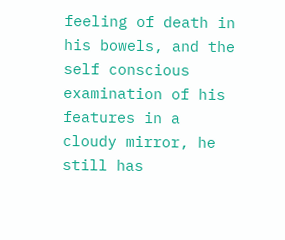feeling of death in his bowels, and the self conscious examination of his features in a cloudy mirror, he still has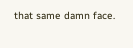that same damn face.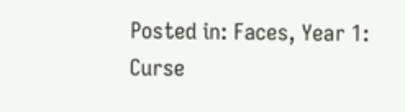Posted in: Faces, Year 1: Curse